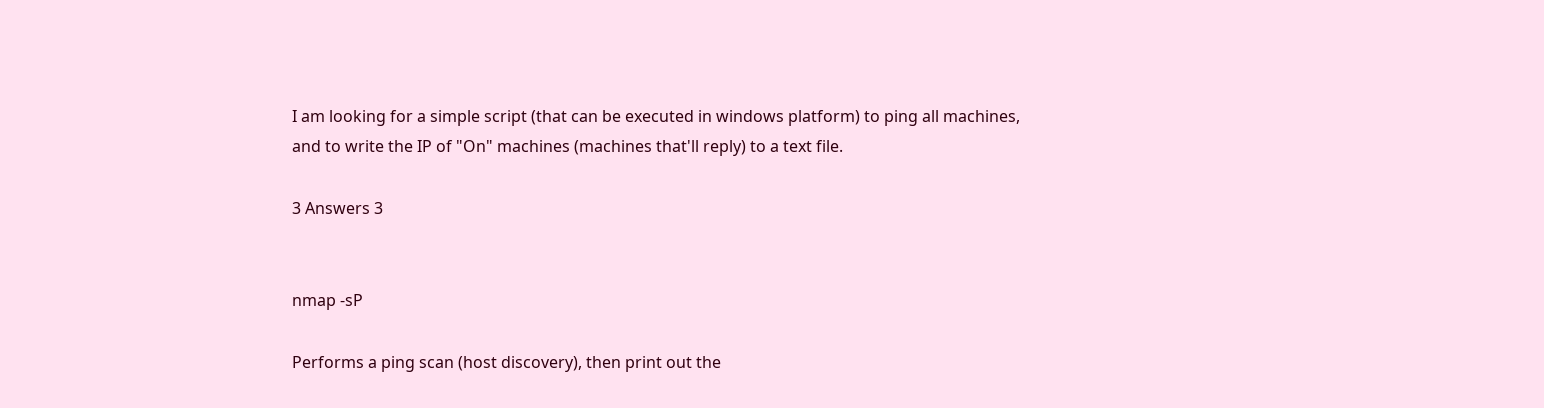I am looking for a simple script (that can be executed in windows platform) to ping all machines, and to write the IP of "On" machines (machines that'll reply) to a text file.

3 Answers 3


nmap -sP

Performs a ping scan (host discovery), then print out the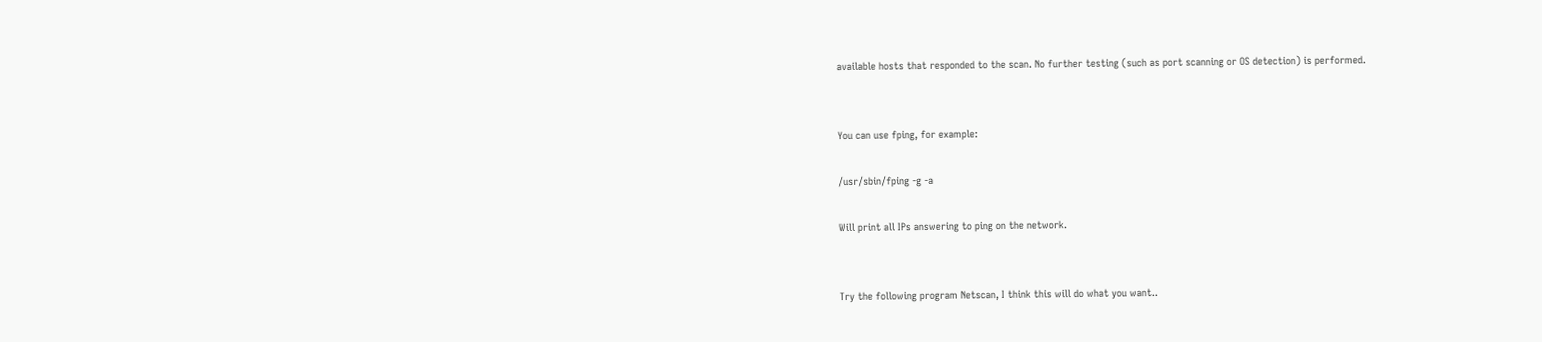available hosts that responded to the scan. No further testing (such as port scanning or OS detection) is performed.


You can use fping, for example:

/usr/sbin/fping -g -a

Will print all IPs answering to ping on the network.


Try the following program Netscan, I think this will do what you want..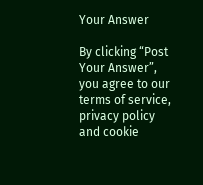Your Answer

By clicking “Post Your Answer”, you agree to our terms of service, privacy policy and cookie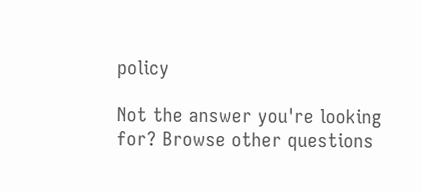policy

Not the answer you're looking for? Browse other questions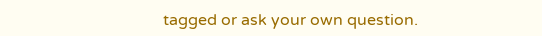tagged or ask your own question.